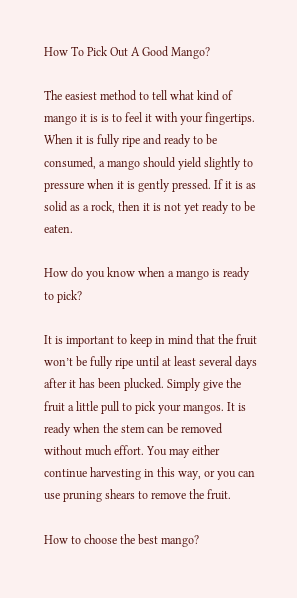How To Pick Out A Good Mango?

The easiest method to tell what kind of mango it is is to feel it with your fingertips. When it is fully ripe and ready to be consumed, a mango should yield slightly to pressure when it is gently pressed. If it is as solid as a rock, then it is not yet ready to be eaten.

How do you know when a mango is ready to pick?

It is important to keep in mind that the fruit won’t be fully ripe until at least several days after it has been plucked. Simply give the fruit a little pull to pick your mangos. It is ready when the stem can be removed without much effort. You may either continue harvesting in this way, or you can use pruning shears to remove the fruit.

How to choose the best mango?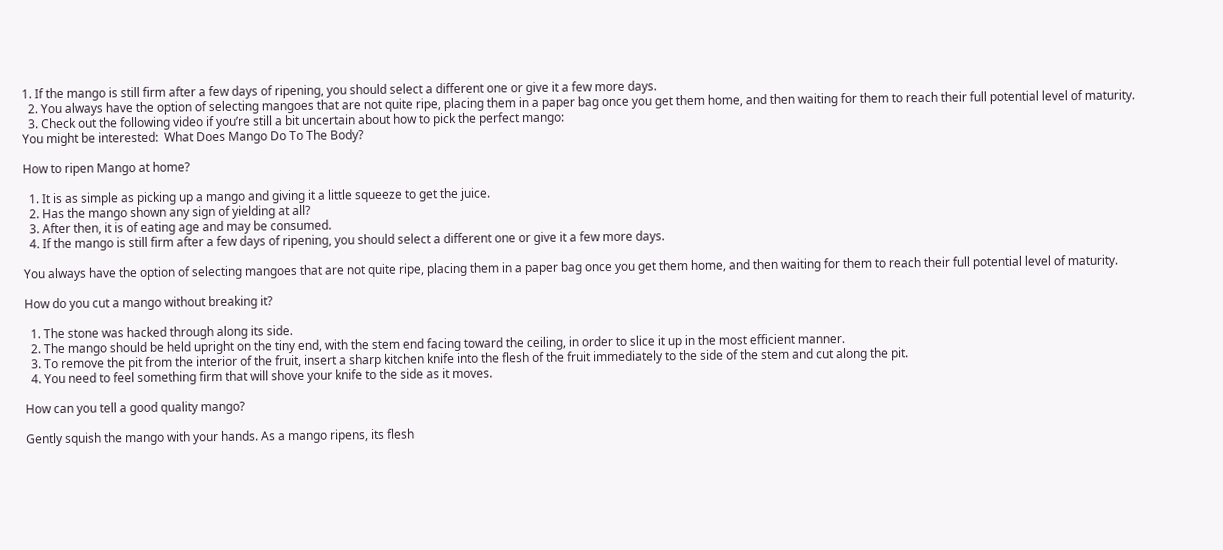1. If the mango is still firm after a few days of ripening, you should select a different one or give it a few more days.
  2. You always have the option of selecting mangoes that are not quite ripe, placing them in a paper bag once you get them home, and then waiting for them to reach their full potential level of maturity.
  3. Check out the following video if you’re still a bit uncertain about how to pick the perfect mango:
You might be interested:  What Does Mango Do To The Body?

How to ripen Mango at home?

  1. It is as simple as picking up a mango and giving it a little squeeze to get the juice.
  2. Has the mango shown any sign of yielding at all?
  3. After then, it is of eating age and may be consumed.
  4. If the mango is still firm after a few days of ripening, you should select a different one or give it a few more days.

You always have the option of selecting mangoes that are not quite ripe, placing them in a paper bag once you get them home, and then waiting for them to reach their full potential level of maturity.

How do you cut a mango without breaking it?

  1. The stone was hacked through along its side.
  2. The mango should be held upright on the tiny end, with the stem end facing toward the ceiling, in order to slice it up in the most efficient manner.
  3. To remove the pit from the interior of the fruit, insert a sharp kitchen knife into the flesh of the fruit immediately to the side of the stem and cut along the pit.
  4. You need to feel something firm that will shove your knife to the side as it moves.

How can you tell a good quality mango?

Gently squish the mango with your hands. As a mango ripens, its flesh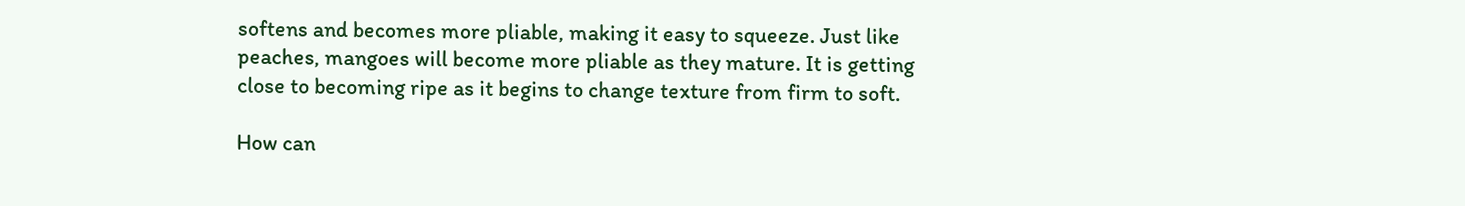softens and becomes more pliable, making it easy to squeeze. Just like peaches, mangoes will become more pliable as they mature. It is getting close to becoming ripe as it begins to change texture from firm to soft.

How can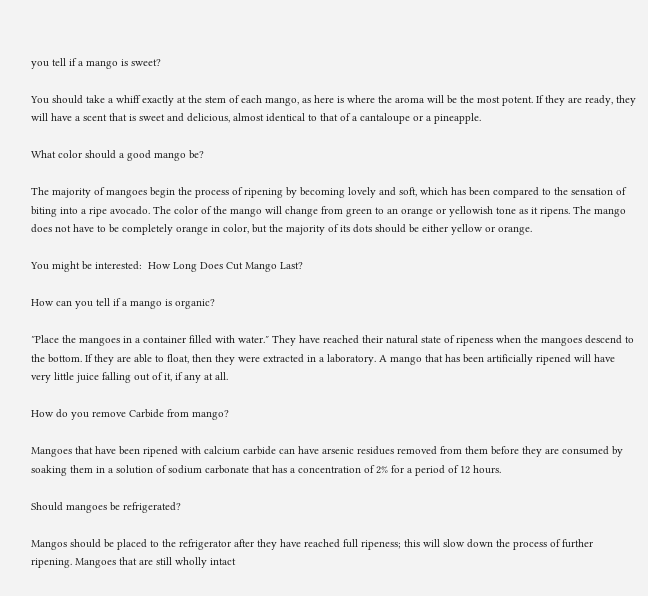you tell if a mango is sweet?

You should take a whiff exactly at the stem of each mango, as here is where the aroma will be the most potent. If they are ready, they will have a scent that is sweet and delicious, almost identical to that of a cantaloupe or a pineapple.

What color should a good mango be?

The majority of mangoes begin the process of ripening by becoming lovely and soft, which has been compared to the sensation of biting into a ripe avocado. The color of the mango will change from green to an orange or yellowish tone as it ripens. The mango does not have to be completely orange in color, but the majority of its dots should be either yellow or orange.

You might be interested:  How Long Does Cut Mango Last?

How can you tell if a mango is organic?

″Place the mangoes in a container filled with water.″ They have reached their natural state of ripeness when the mangoes descend to the bottom. If they are able to float, then they were extracted in a laboratory. A mango that has been artificially ripened will have very little juice falling out of it, if any at all.

How do you remove Carbide from mango?

Mangoes that have been ripened with calcium carbide can have arsenic residues removed from them before they are consumed by soaking them in a solution of sodium carbonate that has a concentration of 2% for a period of 12 hours.

Should mangoes be refrigerated?

Mangos should be placed to the refrigerator after they have reached full ripeness; this will slow down the process of further ripening. Mangoes that are still wholly intact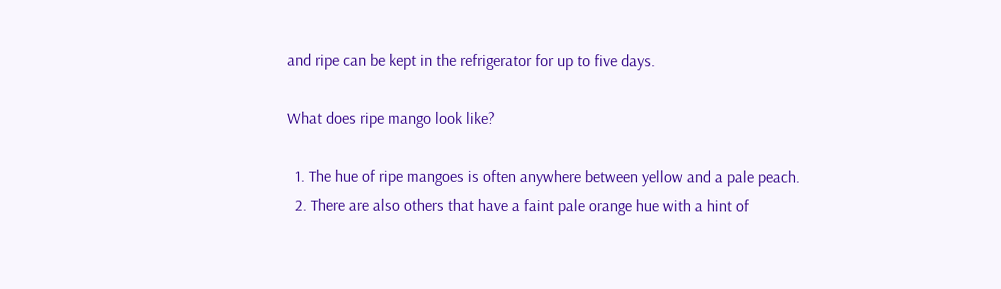and ripe can be kept in the refrigerator for up to five days.

What does ripe mango look like?

  1. The hue of ripe mangoes is often anywhere between yellow and a pale peach.
  2. There are also others that have a faint pale orange hue with a hint of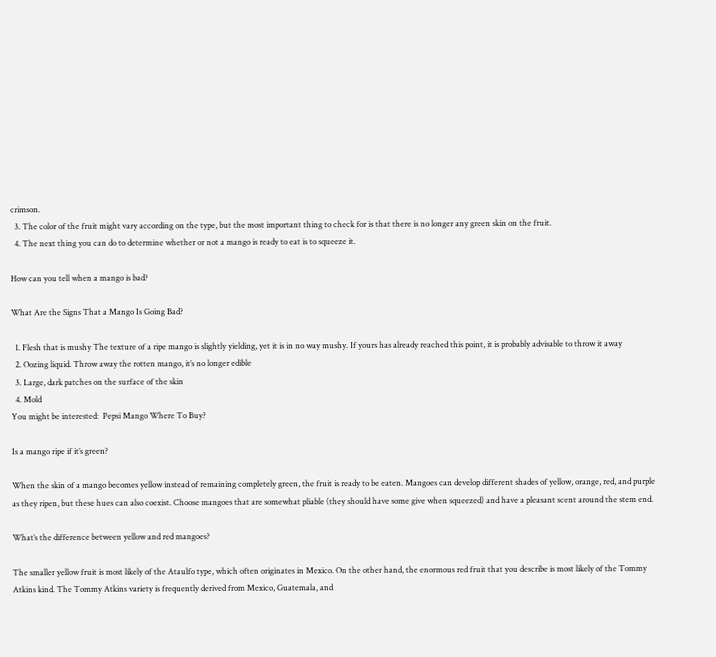crimson.
  3. The color of the fruit might vary according on the type, but the most important thing to check for is that there is no longer any green skin on the fruit.
  4. The next thing you can do to determine whether or not a mango is ready to eat is to squeeze it.

How can you tell when a mango is bad?

What Are the Signs That a Mango Is Going Bad?

  1. Flesh that is mushy The texture of a ripe mango is slightly yielding, yet it is in no way mushy. If yours has already reached this point, it is probably advisable to throw it away
  2. Oozing liquid. Throw away the rotten mango, it’s no longer edible
  3. Large, dark patches on the surface of the skin
  4. Mold
You might be interested:  Pepsi Mango Where To Buy?

Is a mango ripe if it’s green?

When the skin of a mango becomes yellow instead of remaining completely green, the fruit is ready to be eaten. Mangoes can develop different shades of yellow, orange, red, and purple as they ripen, but these hues can also coexist. Choose mangoes that are somewhat pliable (they should have some give when squeezed) and have a pleasant scent around the stem end.

What’s the difference between yellow and red mangoes?

The smaller yellow fruit is most likely of the Ataulfo type, which often originates in Mexico. On the other hand, the enormous red fruit that you describe is most likely of the Tommy Atkins kind. The Tommy Atkins variety is frequently derived from Mexico, Guatemala, and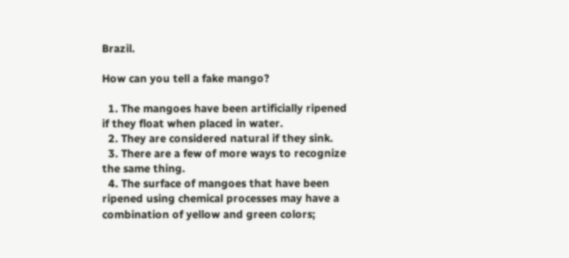Brazil.

How can you tell a fake mango?

  1. The mangoes have been artificially ripened if they float when placed in water.
  2. They are considered natural if they sink.
  3. There are a few of more ways to recognize the same thing.
  4. The surface of mangoes that have been ripened using chemical processes may have a combination of yellow and green colors;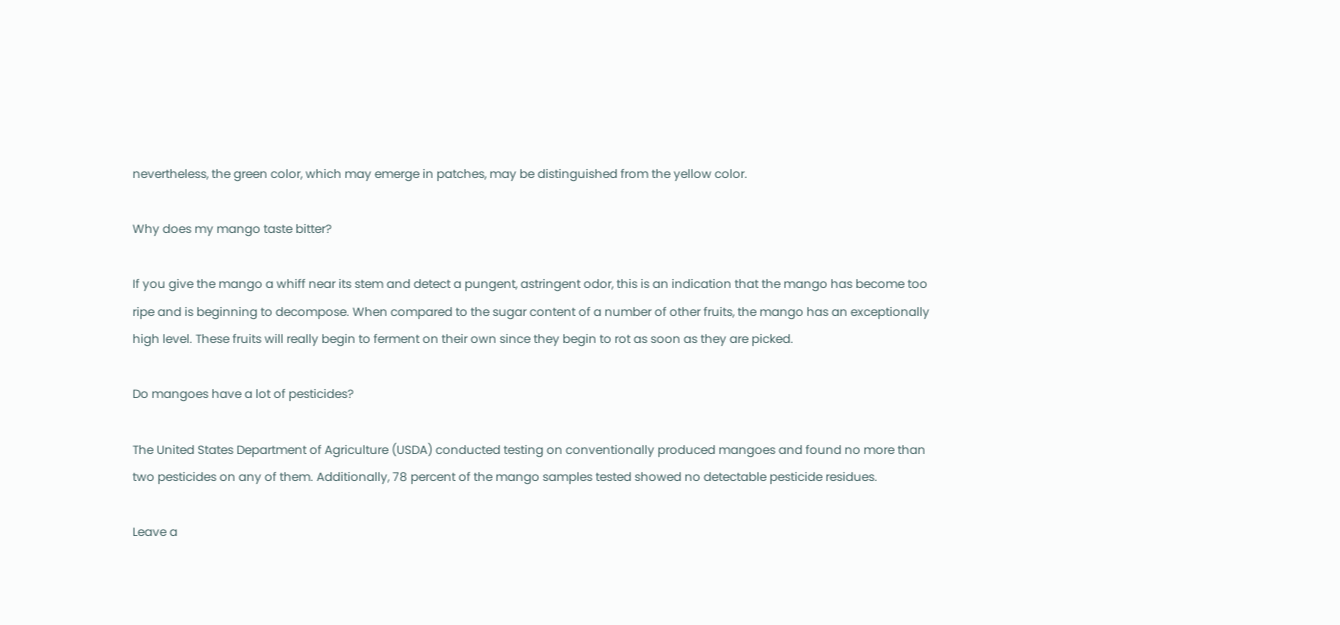nevertheless, the green color, which may emerge in patches, may be distinguished from the yellow color.

Why does my mango taste bitter?

If you give the mango a whiff near its stem and detect a pungent, astringent odor, this is an indication that the mango has become too ripe and is beginning to decompose. When compared to the sugar content of a number of other fruits, the mango has an exceptionally high level. These fruits will really begin to ferment on their own since they begin to rot as soon as they are picked.

Do mangoes have a lot of pesticides?

The United States Department of Agriculture (USDA) conducted testing on conventionally produced mangoes and found no more than two pesticides on any of them. Additionally, 78 percent of the mango samples tested showed no detectable pesticide residues.

Leave a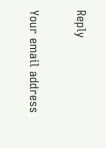Reply

Your email address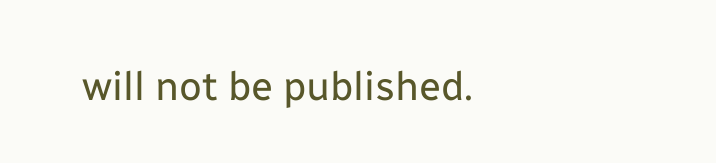will not be published.